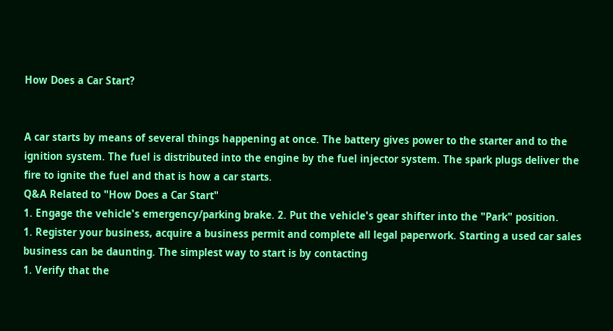How Does a Car Start?


A car starts by means of several things happening at once. The battery gives power to the starter and to the ignition system. The fuel is distributed into the engine by the fuel injector system. The spark plugs deliver the fire to ignite the fuel and that is how a car starts.
Q&A Related to "How Does a Car Start"
1. Engage the vehicle's emergency/parking brake. 2. Put the vehicle's gear shifter into the "Park" position.
1. Register your business, acquire a business permit and complete all legal paperwork. Starting a used car sales business can be daunting. The simplest way to start is by contacting
1. Verify that the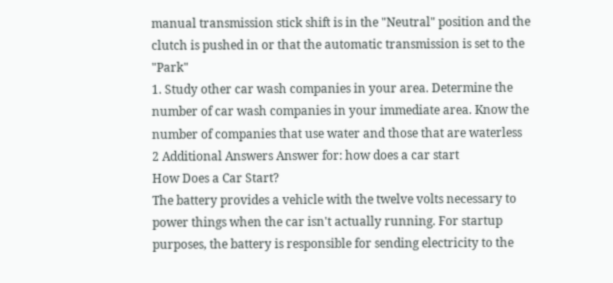manual transmission stick shift is in the "Neutral" position and the clutch is pushed in or that the automatic transmission is set to the "Park"
1. Study other car wash companies in your area. Determine the number of car wash companies in your immediate area. Know the number of companies that use water and those that are waterless
2 Additional Answers Answer for: how does a car start
How Does a Car Start?
The battery provides a vehicle with the twelve volts necessary to power things when the car isn't actually running. For startup purposes, the battery is responsible for sending electricity to the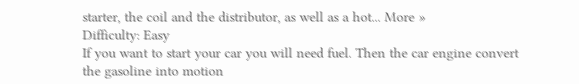starter, the coil and the distributor, as well as a hot... More »
Difficulty: Easy
If you want to start your car you will need fuel. Then the car engine convert the gasoline into motion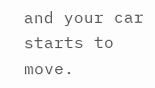and your car starts to move.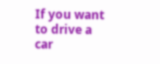If you want to drive a car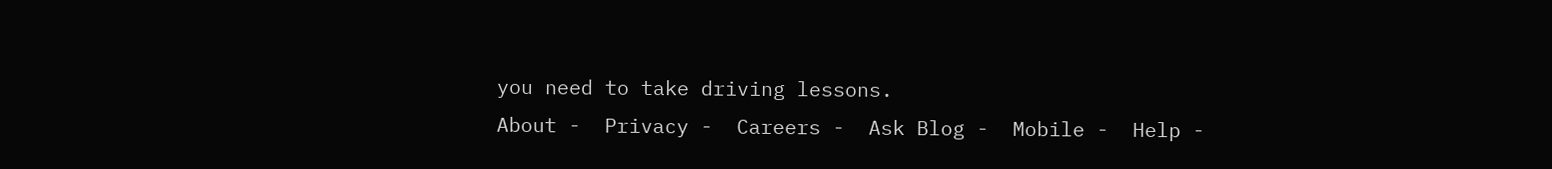you need to take driving lessons.
About -  Privacy -  Careers -  Ask Blog -  Mobile -  Help -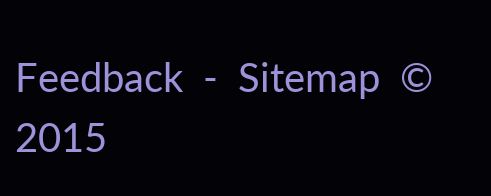Feedback  -  Sitemap  © 2015